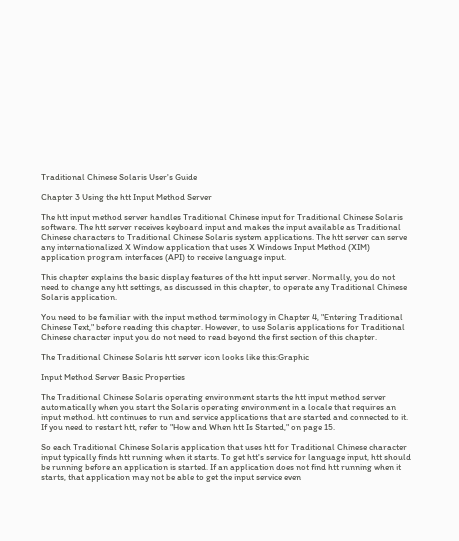Traditional Chinese Solaris User's Guide

Chapter 3 Using the htt Input Method Server

The htt input method server handles Traditional Chinese input for Traditional Chinese Solaris software. The htt server receives keyboard input and makes the input available as Traditional Chinese characters to Traditional Chinese Solaris system applications. The htt server can serve any internationalized X Window application that uses X Windows Input Method (XIM) application program interfaces (API) to receive language input.

This chapter explains the basic display features of the htt input server. Normally, you do not need to change any htt settings, as discussed in this chapter, to operate any Traditional Chinese Solaris application.

You need to be familiar with the input method terminology in Chapter 4, "Entering Traditional Chinese Text," before reading this chapter. However, to use Solaris applications for Traditional Chinese character input you do not need to read beyond the first section of this chapter.

The Traditional Chinese Solaris htt server icon looks like this:Graphic

Input Method Server Basic Properties

The Traditional Chinese Solaris operating environment starts the htt input method server automatically when you start the Solaris operating environment in a locale that requires an input method. htt continues to run and service applications that are started and connected to it. If you need to restart htt, refer to "How and When htt Is Started," on page 15.

So each Traditional Chinese Solaris application that uses htt for Traditional Chinese character input typically finds htt running when it starts. To get htt's service for language input, htt should be running before an application is started. If an application does not find htt running when it starts, that application may not be able to get the input service even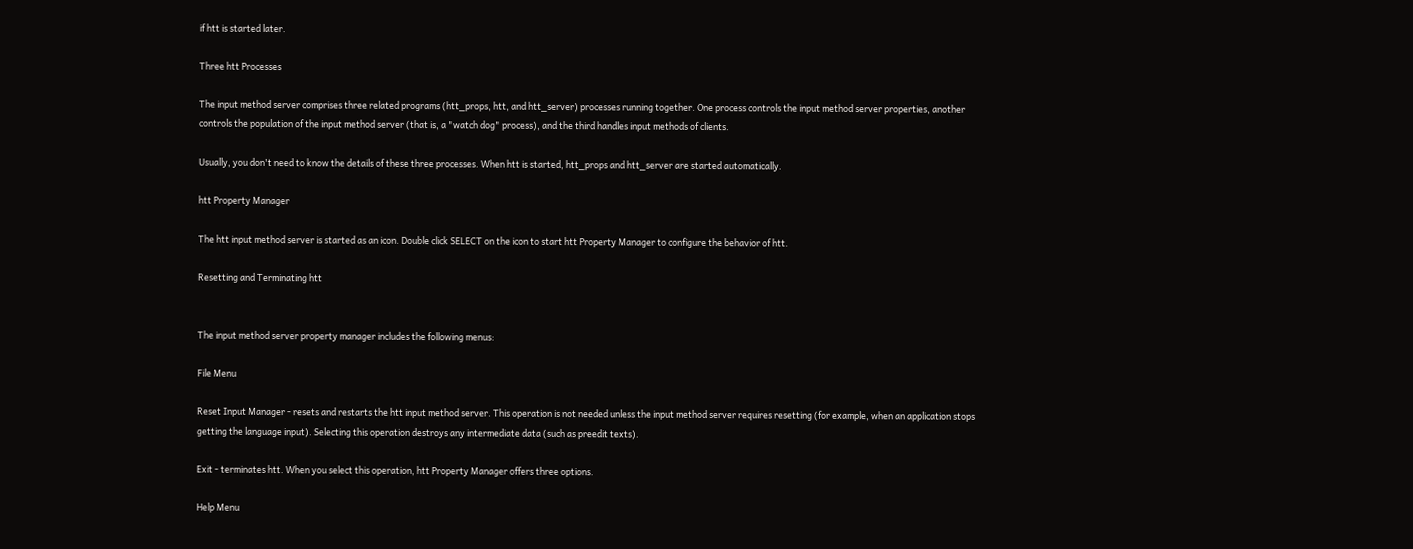if htt is started later.

Three htt Processes

The input method server comprises three related programs (htt_props, htt, and htt_server) processes running together. One process controls the input method server properties, another controls the population of the input method server (that is, a "watch dog" process), and the third handles input methods of clients.

Usually, you don't need to know the details of these three processes. When htt is started, htt_props and htt_server are started automatically.

htt Property Manager

The htt input method server is started as an icon. Double click SELECT on the icon to start htt Property Manager to configure the behavior of htt.

Resetting and Terminating htt


The input method server property manager includes the following menus:

File Menu

Reset Input Manager - resets and restarts the htt input method server. This operation is not needed unless the input method server requires resetting (for example, when an application stops getting the language input). Selecting this operation destroys any intermediate data (such as preedit texts).

Exit - terminates htt. When you select this operation, htt Property Manager offers three options.

Help Menu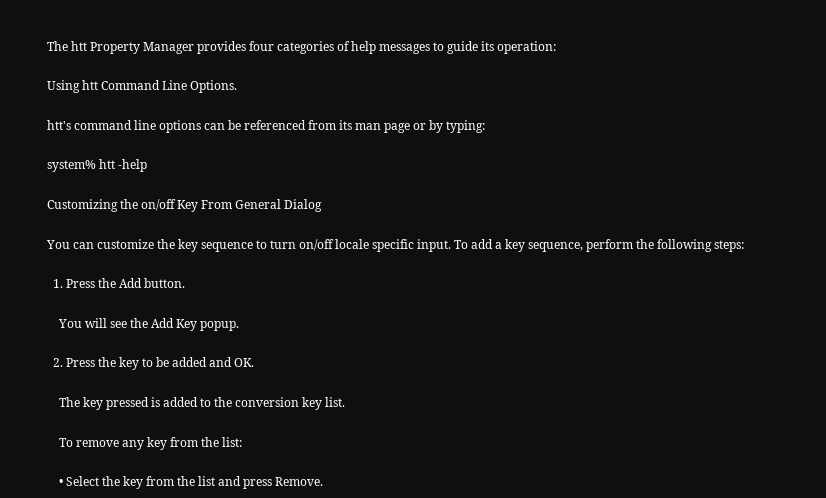The htt Property Manager provides four categories of help messages to guide its operation:

Using htt Command Line Options.

htt's command line options can be referenced from its man page or by typing:

system% htt -help

Customizing the on/off Key From General Dialog

You can customize the key sequence to turn on/off locale specific input. To add a key sequence, perform the following steps:

  1. Press the Add button.

    You will see the Add Key popup.

  2. Press the key to be added and OK.

    The key pressed is added to the conversion key list.

    To remove any key from the list:

    • Select the key from the list and press Remove.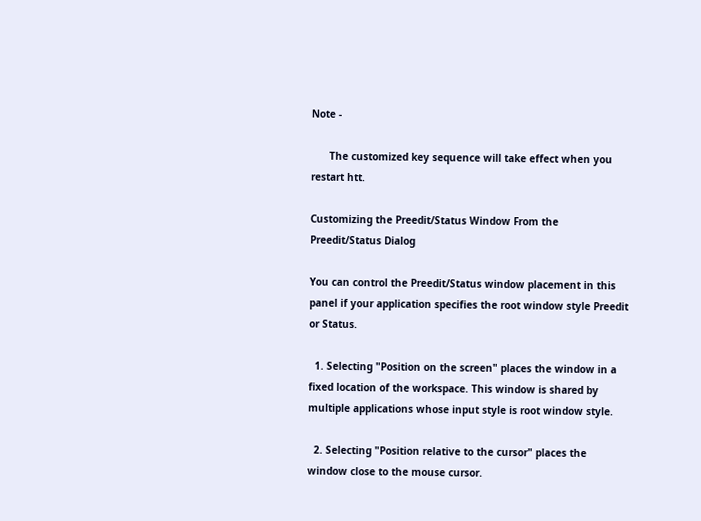Note -

      The customized key sequence will take effect when you restart htt.

Customizing the Preedit/Status Window From the Preedit/Status Dialog

You can control the Preedit/Status window placement in this panel if your application specifies the root window style Preedit or Status.

  1. Selecting "Position on the screen" places the window in a fixed location of the workspace. This window is shared by multiple applications whose input style is root window style.

  2. Selecting "Position relative to the cursor" places the window close to the mouse cursor.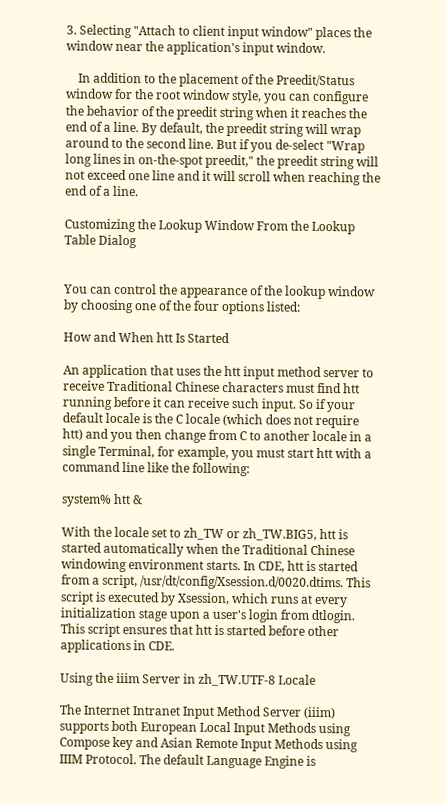3. Selecting "Attach to client input window" places the window near the application's input window.

    In addition to the placement of the Preedit/Status window for the root window style, you can configure the behavior of the preedit string when it reaches the end of a line. By default, the preedit string will wrap around to the second line. But if you de-select "Wrap long lines in on-the-spot preedit," the preedit string will not exceed one line and it will scroll when reaching the end of a line.

Customizing the Lookup Window From the Lookup Table Dialog


You can control the appearance of the lookup window by choosing one of the four options listed:

How and When htt Is Started

An application that uses the htt input method server to receive Traditional Chinese characters must find htt running before it can receive such input. So if your default locale is the C locale (which does not require htt) and you then change from C to another locale in a single Terminal, for example, you must start htt with a command line like the following:

system% htt &

With the locale set to zh_TW or zh_TW.BIG5, htt is started automatically when the Traditional Chinese windowing environment starts. In CDE, htt is started from a script, /usr/dt/config/Xsession.d/0020.dtims. This script is executed by Xsession, which runs at every initialization stage upon a user's login from dtlogin. This script ensures that htt is started before other applications in CDE.

Using the iiim Server in zh_TW.UTF-8 Locale

The Internet Intranet Input Method Server (iiim) supports both European Local Input Methods using Compose key and Asian Remote Input Methods using IIIM Protocol. The default Language Engine is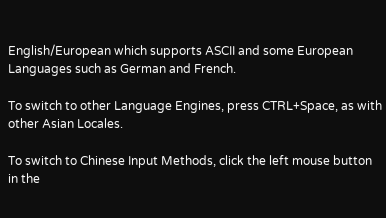English/European which supports ASCII and some European Languages such as German and French.

To switch to other Language Engines, press CTRL+Space, as with other Asian Locales.

To switch to Chinese Input Methods, click the left mouse button in the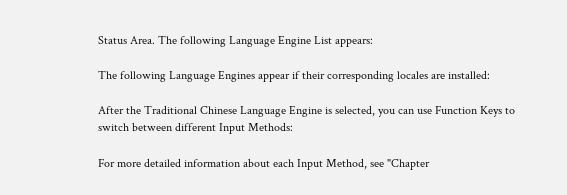Status Area. The following Language Engine List appears:

The following Language Engines appear if their corresponding locales are installed:

After the Traditional Chinese Language Engine is selected, you can use Function Keys to switch between different Input Methods:

For more detailed information about each Input Method, see "Chapter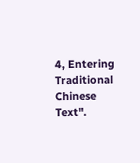4, Entering Traditional Chinese Text".